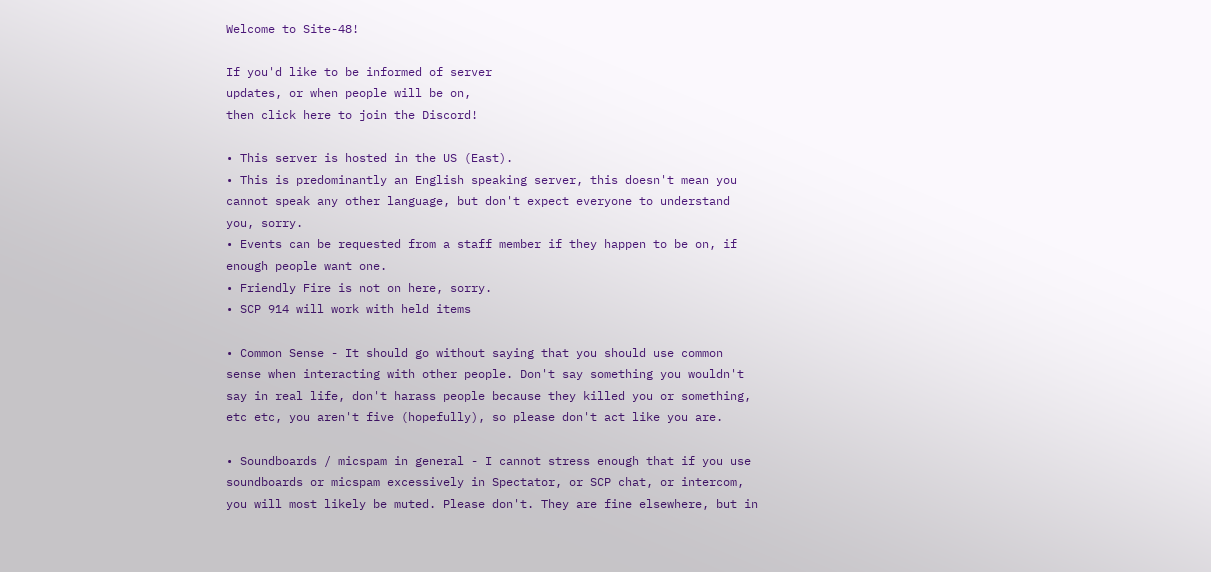Welcome to Site-48!

If you'd like to be informed of server
updates, or when people will be on,
then click here to join the Discord!

• This server is hosted in the US (East).
• This is predominantly an English speaking server, this doesn't mean you cannot speak any other language, but don't expect everyone to understand you, sorry.
• Events can be requested from a staff member if they happen to be on, if enough people want one.
• Friendly Fire is not on here, sorry.
• SCP 914 will work with held items

• Common Sense - It should go without saying that you should use common sense when interacting with other people. Don't say something you wouldn't say in real life, don't harass people because they killed you or something, etc etc, you aren't five (hopefully), so please don't act like you are.

• Soundboards / micspam in general - I cannot stress enough that if you use soundboards or micspam excessively in Spectator, or SCP chat, or intercom, you will most likely be muted. Please don't. They are fine elsewhere, but in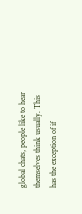global chats, people like to hear themselves think usually. This has the exception of if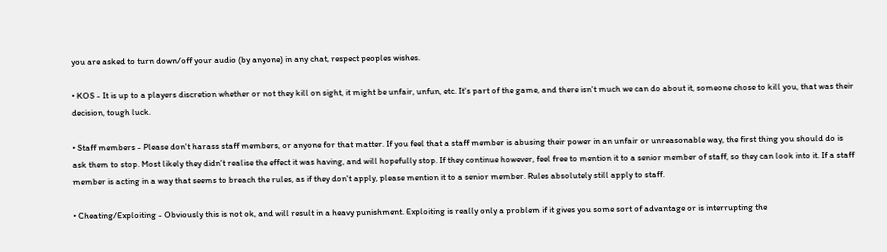you are asked to turn down/off your audio (by anyone) in any chat, respect peoples wishes.

• KOS - It is up to a players discretion whether or not they kill on sight, it might be unfair, unfun, etc. It's part of the game, and there isn't much we can do about it, someone chose to kill you, that was their decision, tough luck.

• Staff members - Please don't harass staff members, or anyone for that matter. If you feel that a staff member is abusing their power in an unfair or unreasonable way, the first thing you should do is ask them to stop. Most likely they didn't realise the effect it was having, and will hopefully stop. If they continue however, feel free to mention it to a senior member of staff, so they can look into it. If a staff member is acting in a way that seems to breach the rules, as if they don't apply, please mention it to a senior member. Rules absolutely still apply to staff.

• Cheating/Exploiting - Obviously this is not ok, and will result in a heavy punishment. Exploiting is really only a problem if it gives you some sort of advantage or is interrupting the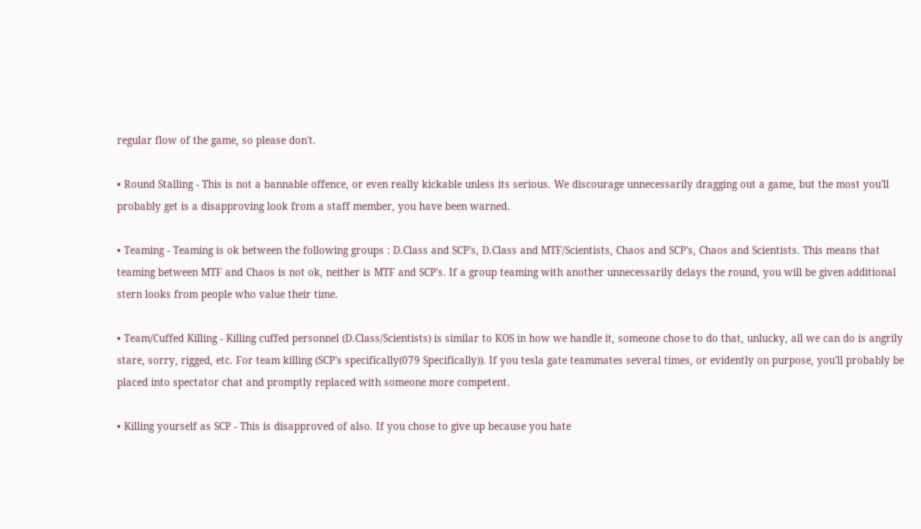regular flow of the game, so please don't.

• Round Stalling - This is not a bannable offence, or even really kickable unless its serious. We discourage unnecessarily dragging out a game, but the most you'll probably get is a disapproving look from a staff member, you have been warned.

• Teaming - Teaming is ok between the following groups : D.Class and SCP's, D.Class and MTF/Scientists, Chaos and SCP's, Chaos and Scientists. This means that teaming between MTF and Chaos is not ok, neither is MTF and SCP's. If a group teaming with another unnecessarily delays the round, you will be given additional stern looks from people who value their time.

• Team/Cuffed Killing - Killing cuffed personnel (D.Class/Scientists) is similar to KOS in how we handle it, someone chose to do that, unlucky, all we can do is angrily stare, sorry, rigged, etc. For team killing (SCP's specifically(079 Specifically)). If you tesla gate teammates several times, or evidently on purpose, you'll probably be placed into spectator chat and promptly replaced with someone more competent.

• Killing yourself as SCP - This is disapproved of also. If you chose to give up because you hate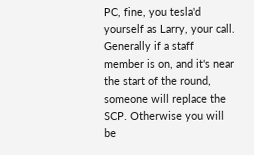PC, fine, you tesla'd yourself as Larry, your call. Generally if a staff member is on, and it's near the start of the round, someone will replace the SCP. Otherwise you will be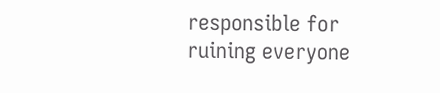responsible for ruining everyone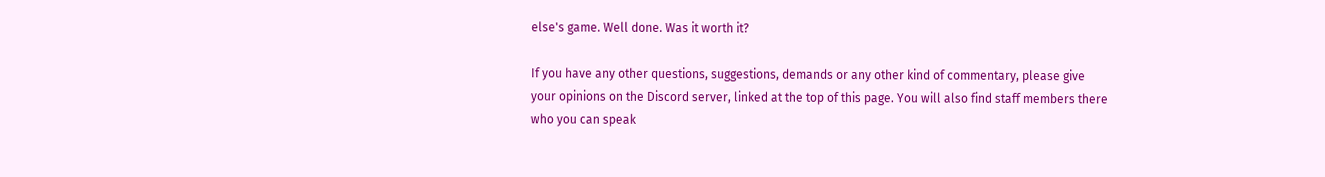else's game. Well done. Was it worth it?

If you have any other questions, suggestions, demands or any other kind of commentary, please give your opinions on the Discord server, linked at the top of this page. You will also find staff members there who you can speak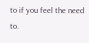to if you feel the need to.